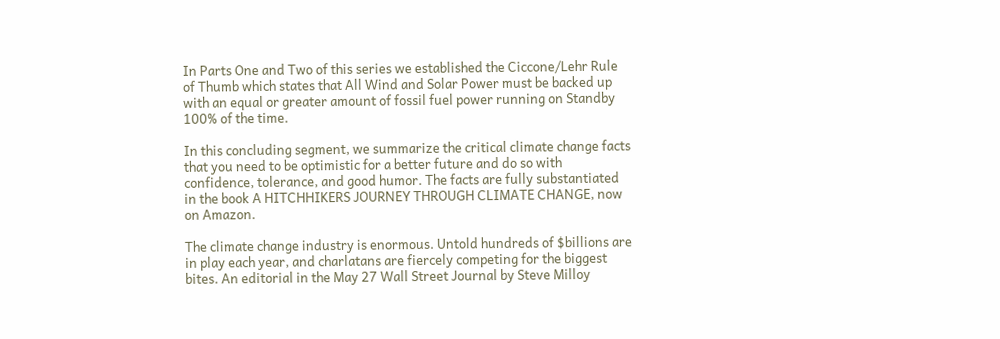In Parts One and Two of this series we established the Ciccone/Lehr Rule of Thumb which states that All Wind and Solar Power must be backed up with an equal or greater amount of fossil fuel power running on Standby 100% of the time.

In this concluding segment, we summarize the critical climate change facts that you need to be optimistic for a better future and do so with confidence, tolerance, and good humor. The facts are fully substantiated in the book A HITCHHIKERS JOURNEY THROUGH CLIMATE CHANGE, now on Amazon.

The climate change industry is enormous. Untold hundreds of $billions are in play each year, and charlatans are fiercely competing for the biggest bites. An editorial in the May 27 Wall Street Journal by Steve Milloy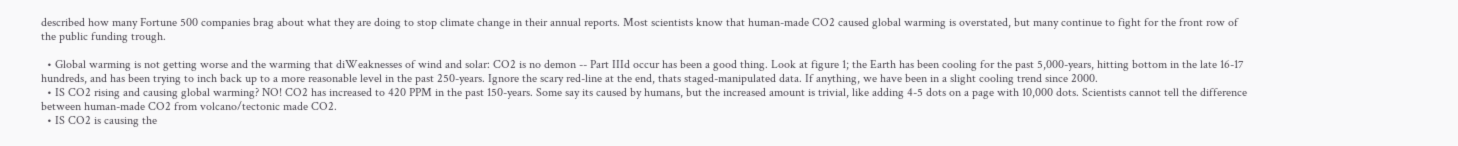described how many Fortune 500 companies brag about what they are doing to stop climate change in their annual reports. Most scientists know that human-made CO2 caused global warming is overstated, but many continue to fight for the front row of the public funding trough.

  • Global warming is not getting worse and the warming that diWeaknesses of wind and solar: CO2 is no demon -- Part IIId occur has been a good thing. Look at figure 1; the Earth has been cooling for the past 5,000-years, hitting bottom in the late 16-17 hundreds, and has been trying to inch back up to a more reasonable level in the past 250-years. Ignore the scary red-line at the end, thats staged-manipulated data. If anything, we have been in a slight cooling trend since 2000.
  • IS CO2 rising and causing global warming? NO! CO2 has increased to 420 PPM in the past 150-years. Some say its caused by humans, but the increased amount is trivial, like adding 4-5 dots on a page with 10,000 dots. Scientists cannot tell the difference between human-made CO2 from volcano/tectonic made CO2.
  • IS CO2 is causing the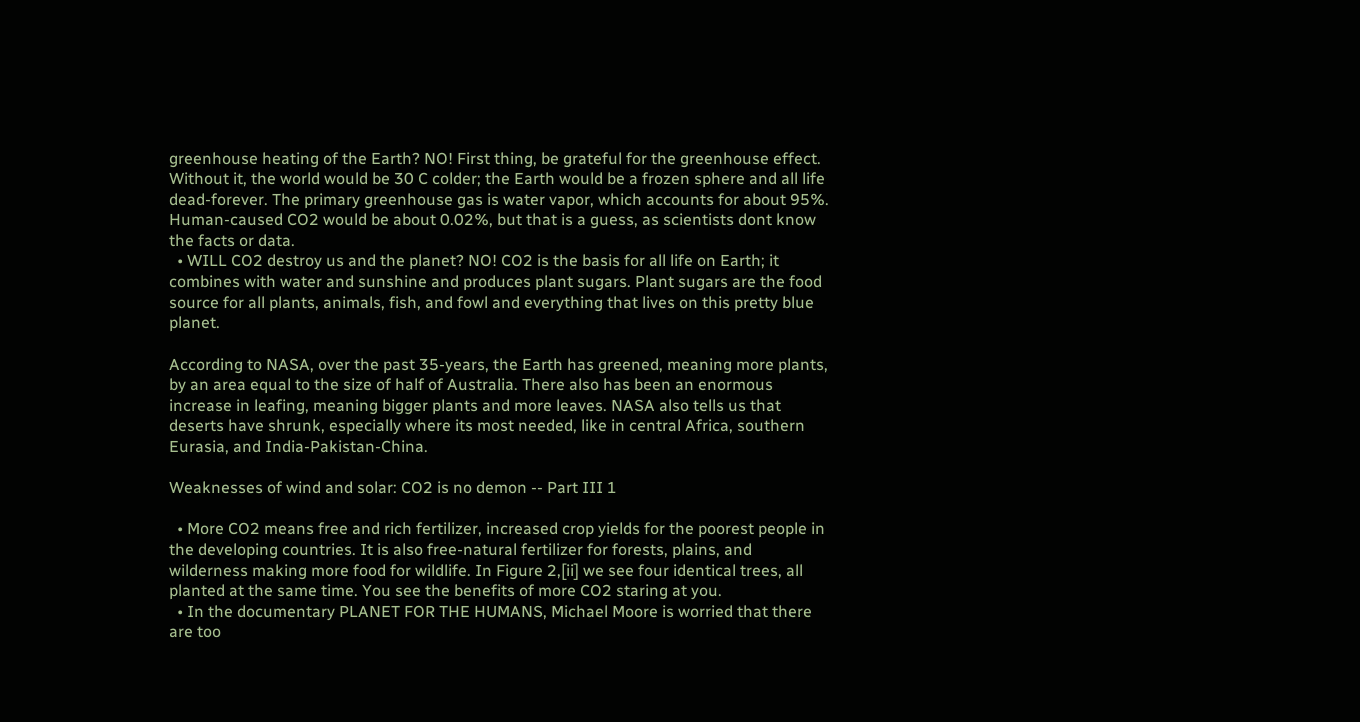greenhouse heating of the Earth? NO! First thing, be grateful for the greenhouse effect. Without it, the world would be 30 C colder; the Earth would be a frozen sphere and all life dead-forever. The primary greenhouse gas is water vapor, which accounts for about 95%. Human-caused CO2 would be about 0.02%, but that is a guess, as scientists dont know the facts or data.
  • WILL CO2 destroy us and the planet? NO! CO2 is the basis for all life on Earth; it combines with water and sunshine and produces plant sugars. Plant sugars are the food source for all plants, animals, fish, and fowl and everything that lives on this pretty blue planet.

According to NASA, over the past 35-years, the Earth has greened, meaning more plants, by an area equal to the size of half of Australia. There also has been an enormous increase in leafing, meaning bigger plants and more leaves. NASA also tells us that deserts have shrunk, especially where its most needed, like in central Africa, southern Eurasia, and India-Pakistan-China.

Weaknesses of wind and solar: CO2 is no demon -- Part III 1

  • More CO2 means free and rich fertilizer, increased crop yields for the poorest people in the developing countries. It is also free-natural fertilizer for forests, plains, and wilderness making more food for wildlife. In Figure 2,[ii] we see four identical trees, all planted at the same time. You see the benefits of more CO2 staring at you.
  • In the documentary PLANET FOR THE HUMANS, Michael Moore is worried that there are too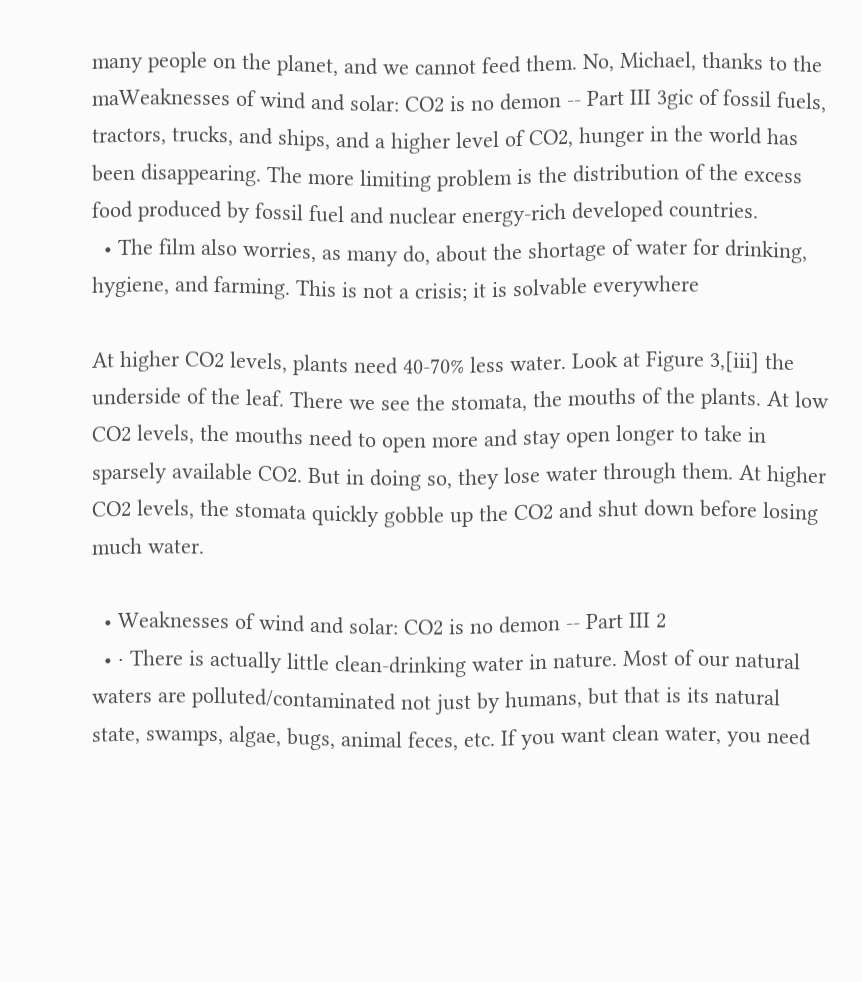many people on the planet, and we cannot feed them. No, Michael, thanks to the maWeaknesses of wind and solar: CO2 is no demon -- Part III 3gic of fossil fuels, tractors, trucks, and ships, and a higher level of CO2, hunger in the world has been disappearing. The more limiting problem is the distribution of the excess food produced by fossil fuel and nuclear energy-rich developed countries.
  • The film also worries, as many do, about the shortage of water for drinking, hygiene, and farming. This is not a crisis; it is solvable everywhere

At higher CO2 levels, plants need 40-70% less water. Look at Figure 3,[iii] the underside of the leaf. There we see the stomata, the mouths of the plants. At low CO2 levels, the mouths need to open more and stay open longer to take in sparsely available CO2. But in doing so, they lose water through them. At higher CO2 levels, the stomata quickly gobble up the CO2 and shut down before losing much water.

  • Weaknesses of wind and solar: CO2 is no demon -- Part III 2
  • · There is actually little clean-drinking water in nature. Most of our natural waters are polluted/contaminated not just by humans, but that is its natural state, swamps, algae, bugs, animal feces, etc. If you want clean water, you need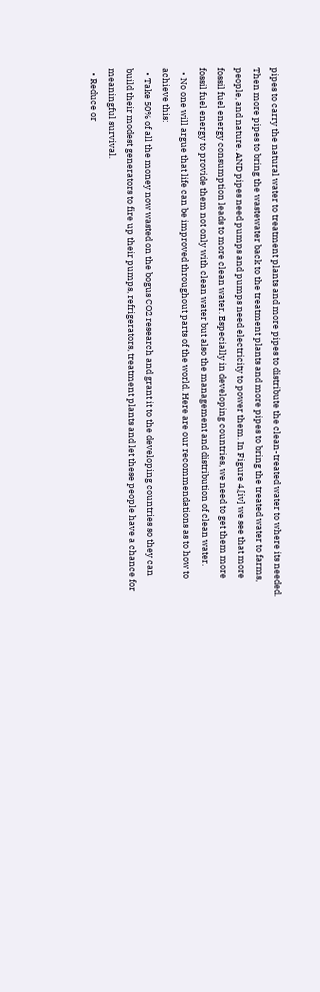pipes to carry the natural water to treatment plants and more pipes to distribute the clean-treated water to where its needed. Then more pipes to bring the wastewater back to the treatment plants and more pipes to bring the treated water to farms, people, and nature. AND pipes need pumps and pumps need electricity to power them. In Figure 4,[iv] we see that more fossil fuel energy consumption leads to more clean water. Especially in developing countries, we need to get them more fossil fuel energy to provide them not only with clean water but also the management and distribution of clean water.
  • No one will argue that life can be improved throughout parts of the world. Here are our recommendations as to how to achieve this:
  • Take 50% of all the money now wasted on the bogus CO2 research and grant it to the developing countries so they can build their modest generators to fire up their pumps, refrigerators, treatment plants and let these people have a chance for meaningful survival.
  • Reduce or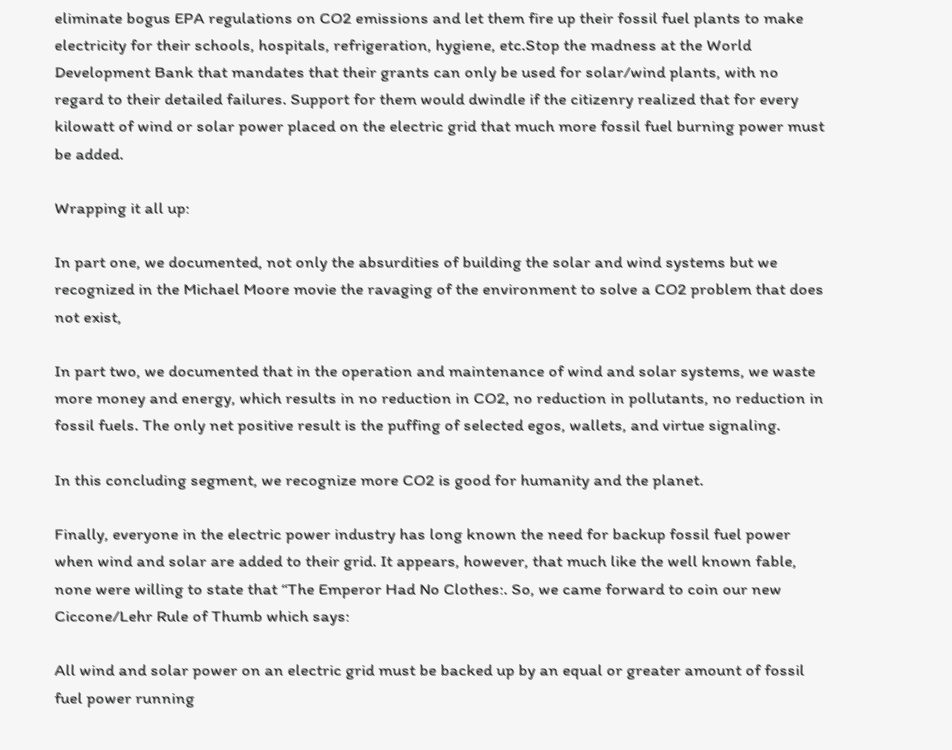eliminate bogus EPA regulations on CO2 emissions and let them fire up their fossil fuel plants to make electricity for their schools, hospitals, refrigeration, hygiene, etc.Stop the madness at the World Development Bank that mandates that their grants can only be used for solar/wind plants, with no regard to their detailed failures. Support for them would dwindle if the citizenry realized that for every kilowatt of wind or solar power placed on the electric grid that much more fossil fuel burning power must be added.

Wrapping it all up:

In part one, we documented, not only the absurdities of building the solar and wind systems but we recognized in the Michael Moore movie the ravaging of the environment to solve a CO2 problem that does not exist,

In part two, we documented that in the operation and maintenance of wind and solar systems, we waste more money and energy, which results in no reduction in CO2, no reduction in pollutants, no reduction in fossil fuels. The only net positive result is the puffing of selected egos, wallets, and virtue signaling.

In this concluding segment, we recognize more CO2 is good for humanity and the planet.

Finally, everyone in the electric power industry has long known the need for backup fossil fuel power when wind and solar are added to their grid. It appears, however, that much like the well known fable, none were willing to state that “The Emperor Had No Clothes:. So, we came forward to coin our new Ciccone/Lehr Rule of Thumb which says:

All wind and solar power on an electric grid must be backed up by an equal or greater amount of fossil fuel power running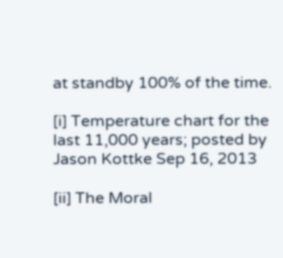at standby 100% of the time.

[i] Temperature chart for the last 11,000 years; posted by Jason Kottke Sep 16, 2013

[ii] The Moral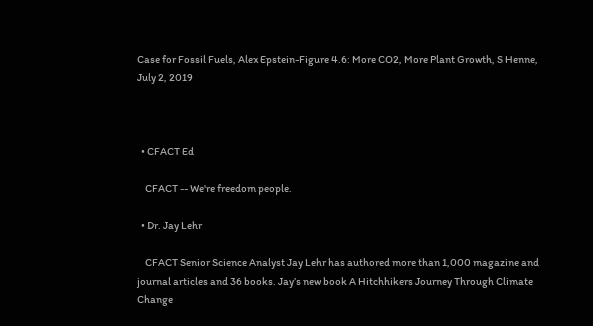Case for Fossil Fuels, Alex Epstein-Figure 4.6: More CO2, More Plant Growth, S Henne, July 2, 2019



  • CFACT Ed

    CFACT -- We're freedom people.

  • Dr. Jay Lehr

    CFACT Senior Science Analyst Jay Lehr has authored more than 1,000 magazine and journal articles and 36 books. Jay’s new book A Hitchhikers Journey Through Climate Change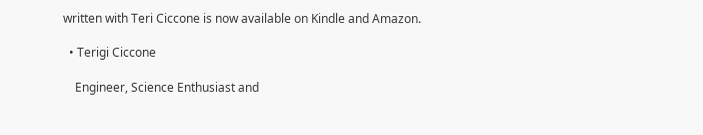written with Teri Ciccone is now available on Kindle and Amazon.

  • Terigi Ciccone

    Engineer, Science Enthusiast and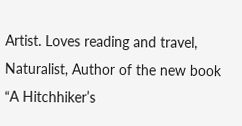Artist. Loves reading and travel, Naturalist, Author of the new book “A Hitchhiker’s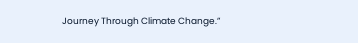Journey Through Climate Change.”